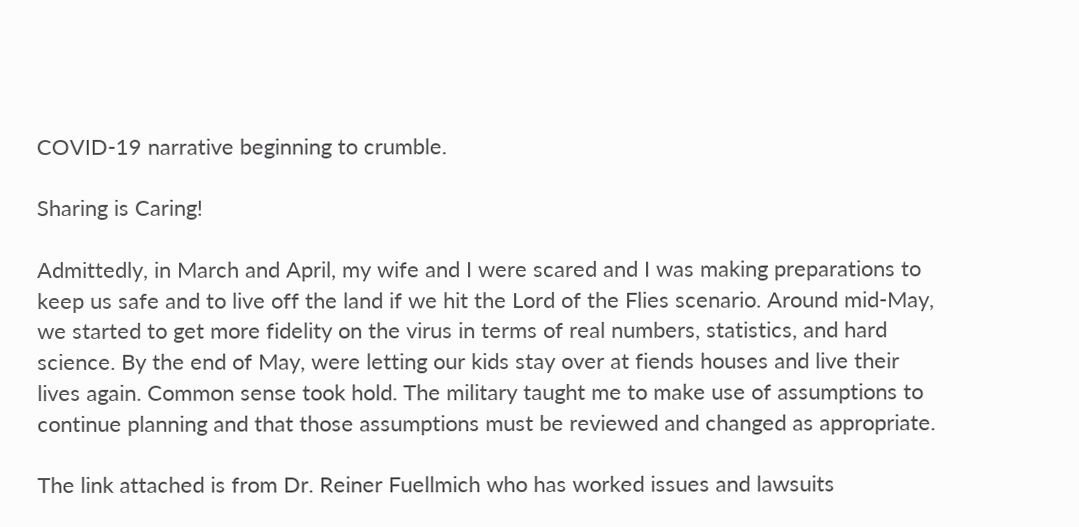COVID-19 narrative beginning to crumble.

Sharing is Caring!

Admittedly, in March and April, my wife and I were scared and I was making preparations to keep us safe and to live off the land if we hit the Lord of the Flies scenario. Around mid-May, we started to get more fidelity on the virus in terms of real numbers, statistics, and hard science. By the end of May, were letting our kids stay over at fiends houses and live their lives again. Common sense took hold. The military taught me to make use of assumptions to continue planning and that those assumptions must be reviewed and changed as appropriate.

The link attached is from Dr. Reiner Fuellmich who has worked issues and lawsuits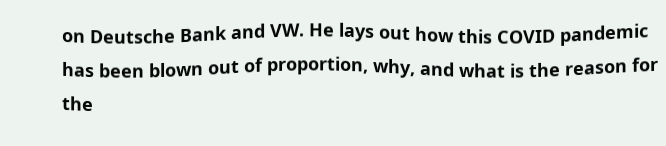on Deutsche Bank and VW. He lays out how this COVID pandemic has been blown out of proportion, why, and what is the reason for the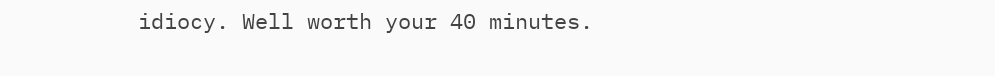idiocy. Well worth your 40 minutes.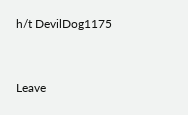h/t DevilDog1175


Leave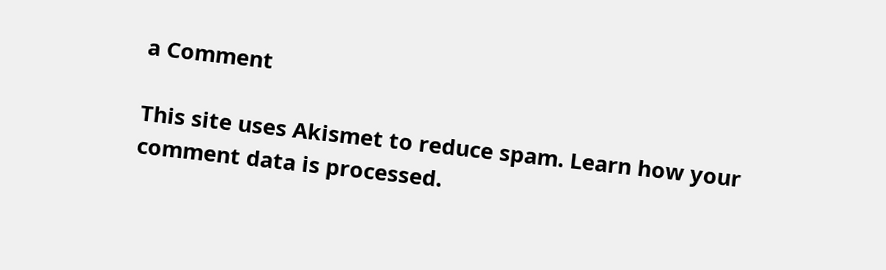a Comment

This site uses Akismet to reduce spam. Learn how your comment data is processed.